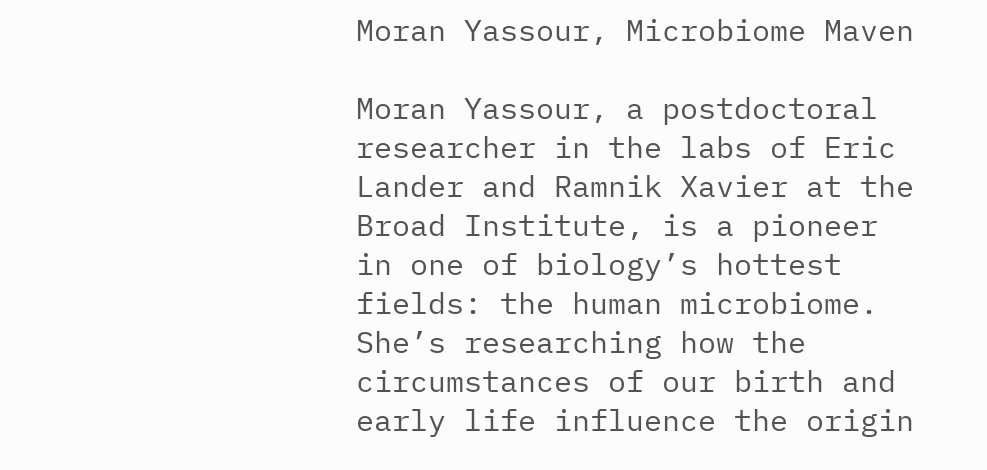Moran Yassour, Microbiome Maven

Moran Yassour, a postdoctoral researcher in the labs of Eric Lander and Ramnik Xavier at the Broad Institute, is a pioneer in one of biology’s hottest fields: the human microbiome. She’s researching how the circumstances of our birth and early life influence the origin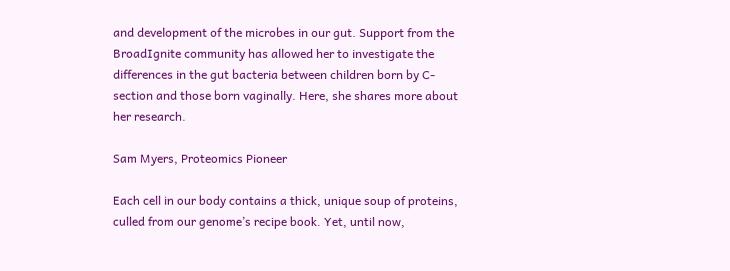and development of the microbes in our gut. Support from the BroadIgnite community has allowed her to investigate the differences in the gut bacteria between children born by C-section and those born vaginally. Here, she shares more about her research.

Sam Myers, Proteomics Pioneer

Each cell in our body contains a thick, unique soup of proteins, culled from our genome’s recipe book. Yet, until now,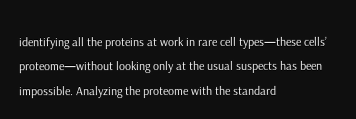identifying all the proteins at work in rare cell types—these cells’ proteome—without looking only at the usual suspects has been impossible. Analyzing the proteome with the standard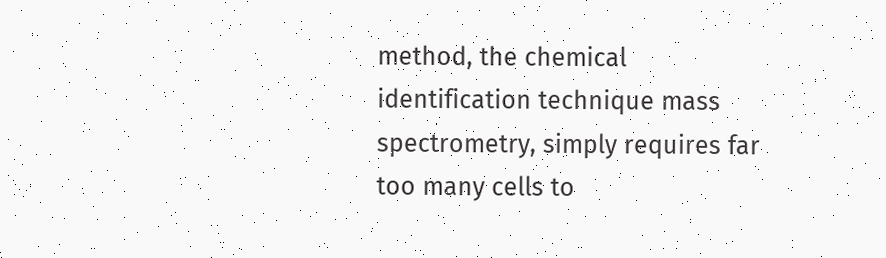method, the chemical identification technique mass spectrometry, simply requires far too many cells to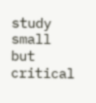study small but critical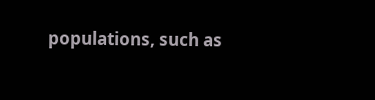populations, such as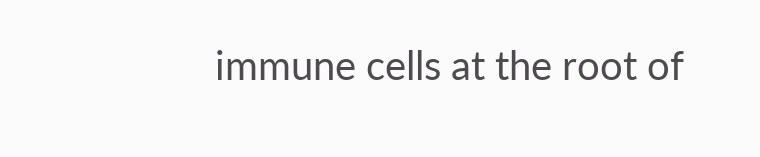immune cells at the root of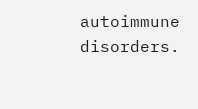autoimmune disorders.